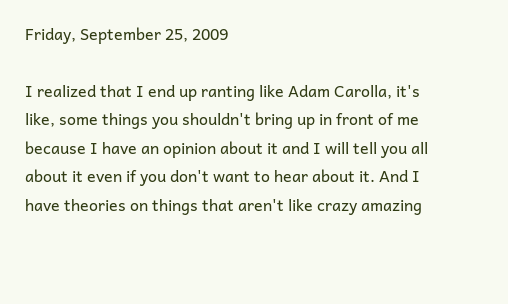Friday, September 25, 2009

I realized that I end up ranting like Adam Carolla, it's like, some things you shouldn't bring up in front of me because I have an opinion about it and I will tell you all about it even if you don't want to hear about it. And I have theories on things that aren't like crazy amazing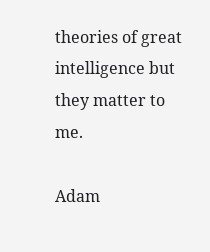theories of great intelligence but they matter to me.

Adam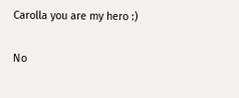Carolla you are my hero :)

No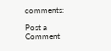comments:

Post a Comment